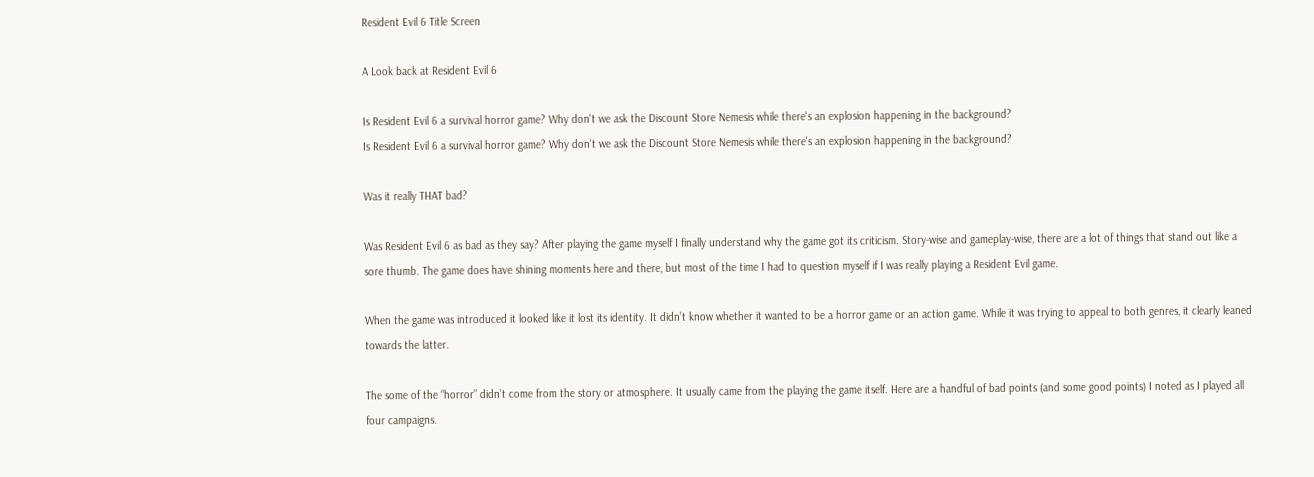Resident Evil 6 Title Screen

A Look back at Resident Evil 6

Is Resident Evil 6 a survival horror game? Why don't we ask the Discount Store Nemesis while there's an explosion happening in the background?
Is Resident Evil 6 a survival horror game? Why don't we ask the Discount Store Nemesis while there's an explosion happening in the background?

Was it really THAT bad?

Was Resident Evil 6 as bad as they say? After playing the game myself I finally understand why the game got its criticism. Story-wise and gameplay-wise, there are a lot of things that stand out like a sore thumb. The game does have shining moments here and there, but most of the time I had to question myself if I was really playing a Resident Evil game.

When the game was introduced it looked like it lost its identity. It didn’t know whether it wanted to be a horror game or an action game. While it was trying to appeal to both genres, it clearly leaned towards the latter.

The some of the “horror” didn’t come from the story or atmosphere. It usually came from the playing the game itself. Here are a handful of bad points (and some good points) I noted as I played all four campaigns.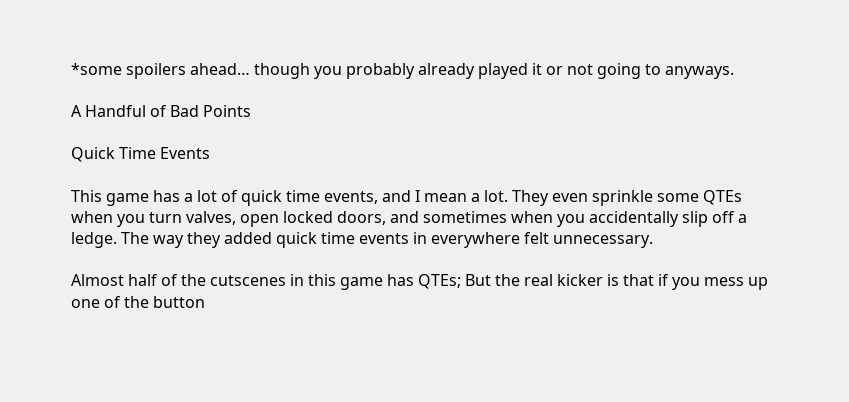*some spoilers ahead… though you probably already played it or not going to anyways.

A Handful of Bad Points

Quick Time Events

This game has a lot of quick time events, and I mean a lot. They even sprinkle some QTEs when you turn valves, open locked doors, and sometimes when you accidentally slip off a ledge. The way they added quick time events in everywhere felt unnecessary.

Almost half of the cutscenes in this game has QTEs; But the real kicker is that if you mess up one of the button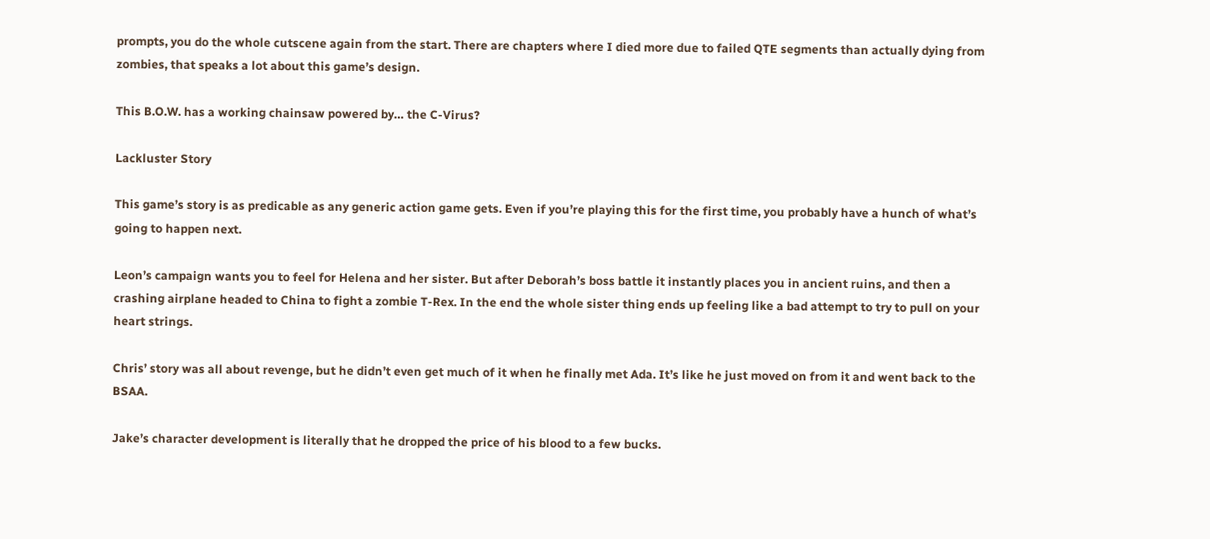prompts, you do the whole cutscene again from the start. There are chapters where I died more due to failed QTE segments than actually dying from zombies, that speaks a lot about this game’s design.

This B.O.W. has a working chainsaw powered by… the C-Virus?

Lackluster Story

This game’s story is as predicable as any generic action game gets. Even if you’re playing this for the first time, you probably have a hunch of what’s going to happen next.

Leon’s campaign wants you to feel for Helena and her sister. But after Deborah’s boss battle it instantly places you in ancient ruins, and then a crashing airplane headed to China to fight a zombie T-Rex. In the end the whole sister thing ends up feeling like a bad attempt to try to pull on your heart strings.

Chris’ story was all about revenge, but he didn’t even get much of it when he finally met Ada. It’s like he just moved on from it and went back to the BSAA.

Jake’s character development is literally that he dropped the price of his blood to a few bucks.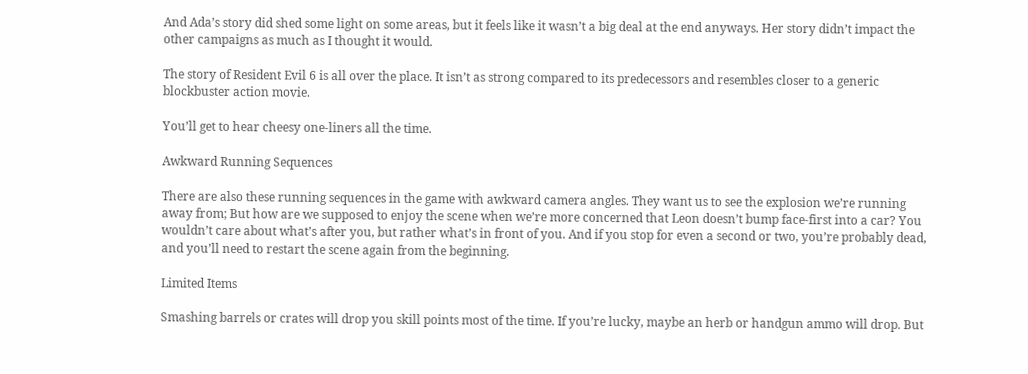And Ada’s story did shed some light on some areas, but it feels like it wasn’t a big deal at the end anyways. Her story didn’t impact the other campaigns as much as I thought it would.

The story of Resident Evil 6 is all over the place. It isn’t as strong compared to its predecessors and resembles closer to a generic blockbuster action movie.

You’ll get to hear cheesy one-liners all the time.

Awkward Running Sequences

There are also these running sequences in the game with awkward camera angles. They want us to see the explosion we’re running away from; But how are we supposed to enjoy the scene when we’re more concerned that Leon doesn’t bump face-first into a car? You wouldn’t care about what’s after you, but rather what’s in front of you. And if you stop for even a second or two, you’re probably dead, and you’ll need to restart the scene again from the beginning.

Limited Items

Smashing barrels or crates will drop you skill points most of the time. If you’re lucky, maybe an herb or handgun ammo will drop. But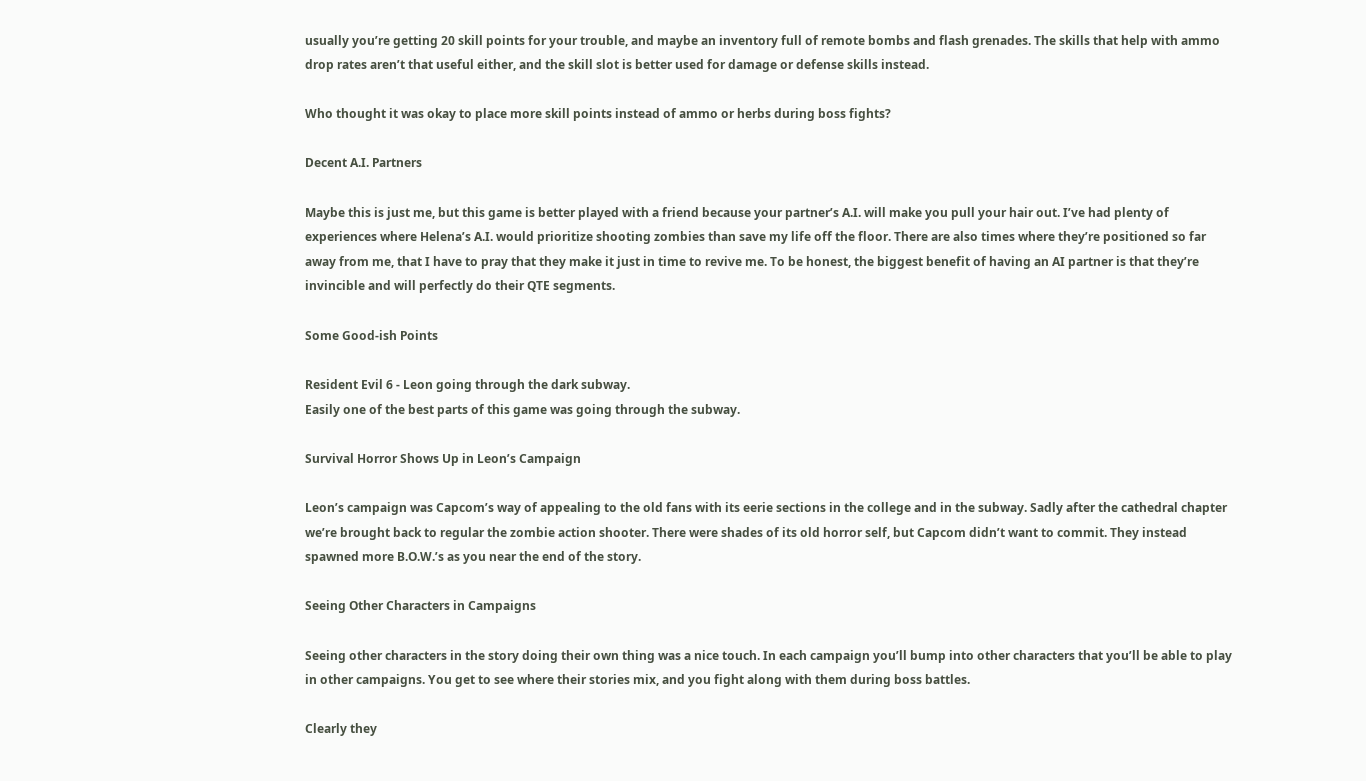usually you’re getting 20 skill points for your trouble, and maybe an inventory full of remote bombs and flash grenades. The skills that help with ammo drop rates aren’t that useful either, and the skill slot is better used for damage or defense skills instead.

Who thought it was okay to place more skill points instead of ammo or herbs during boss fights?

Decent A.I. Partners

Maybe this is just me, but this game is better played with a friend because your partner’s A.I. will make you pull your hair out. I’ve had plenty of experiences where Helena’s A.I. would prioritize shooting zombies than save my life off the floor. There are also times where they’re positioned so far away from me, that I have to pray that they make it just in time to revive me. To be honest, the biggest benefit of having an AI partner is that they’re invincible and will perfectly do their QTE segments.

Some Good-ish Points

Resident Evil 6 - Leon going through the dark subway.
Easily one of the best parts of this game was going through the subway.

Survival Horror Shows Up in Leon’s Campaign

Leon’s campaign was Capcom’s way of appealing to the old fans with its eerie sections in the college and in the subway. Sadly after the cathedral chapter we’re brought back to regular the zombie action shooter. There were shades of its old horror self, but Capcom didn’t want to commit. They instead spawned more B.O.W.’s as you near the end of the story.

Seeing Other Characters in Campaigns

Seeing other characters in the story doing their own thing was a nice touch. In each campaign you’ll bump into other characters that you’ll be able to play in other campaigns. You get to see where their stories mix, and you fight along with them during boss battles.

Clearly they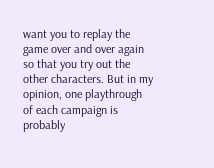want you to replay the game over and over again so that you try out the other characters. But in my opinion, one playthrough of each campaign is probably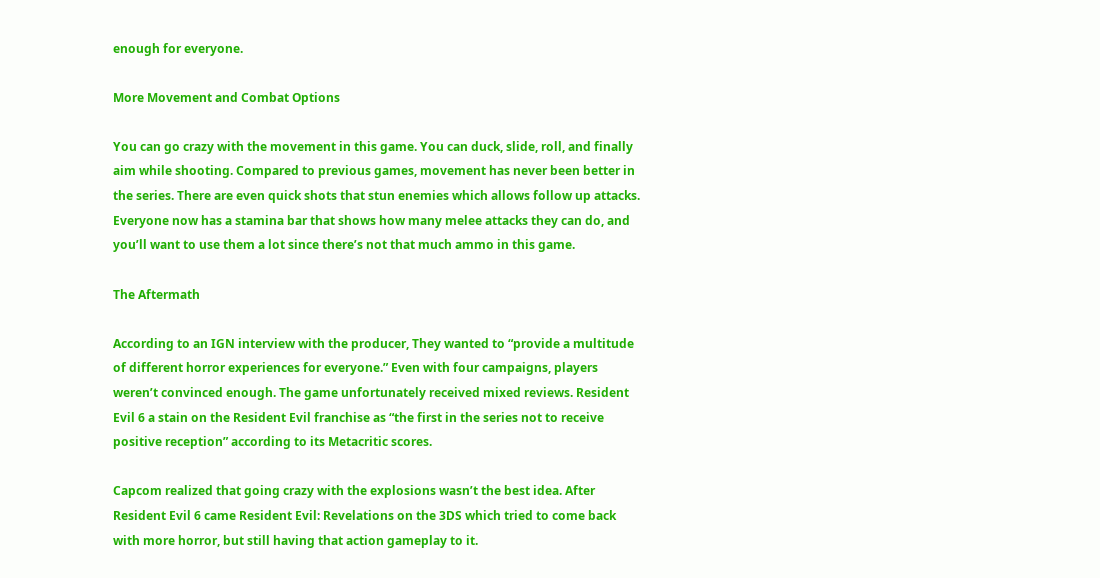enough for everyone.

More Movement and Combat Options

You can go crazy with the movement in this game. You can duck, slide, roll, and finally aim while shooting. Compared to previous games, movement has never been better in the series. There are even quick shots that stun enemies which allows follow up attacks. Everyone now has a stamina bar that shows how many melee attacks they can do, and you’ll want to use them a lot since there’s not that much ammo in this game.

The Aftermath

According to an IGN interview with the producer, They wanted to “provide a multitude of different horror experiences for everyone.” Even with four campaigns, players weren’t convinced enough. The game unfortunately received mixed reviews. Resident Evil 6 a stain on the Resident Evil franchise as “the first in the series not to receive positive reception” according to its Metacritic scores.

Capcom realized that going crazy with the explosions wasn’t the best idea. After Resident Evil 6 came Resident Evil: Revelations on the 3DS which tried to come back with more horror, but still having that action gameplay to it.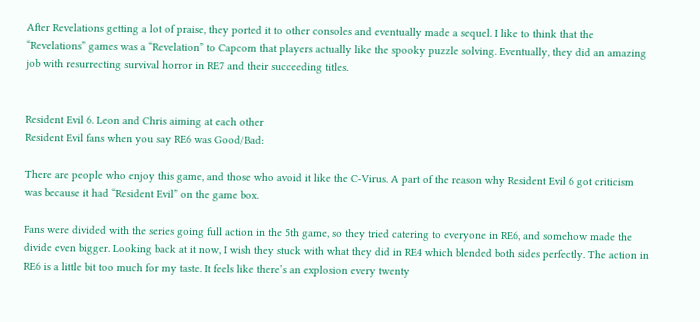After Revelations getting a lot of praise, they ported it to other consoles and eventually made a sequel. I like to think that the “Revelations” games was a “Revelation” to Capcom that players actually like the spooky puzzle solving. Eventually, they did an amazing job with resurrecting survival horror in RE7 and their succeeding titles.


Resident Evil 6. Leon and Chris aiming at each other
Resident Evil fans when you say RE6 was Good/Bad:

There are people who enjoy this game, and those who avoid it like the C-Virus. A part of the reason why Resident Evil 6 got criticism was because it had “Resident Evil” on the game box.

Fans were divided with the series going full action in the 5th game, so they tried catering to everyone in RE6, and somehow made the divide even bigger. Looking back at it now, I wish they stuck with what they did in RE4 which blended both sides perfectly. The action in RE6 is a little bit too much for my taste. It feels like there’s an explosion every twenty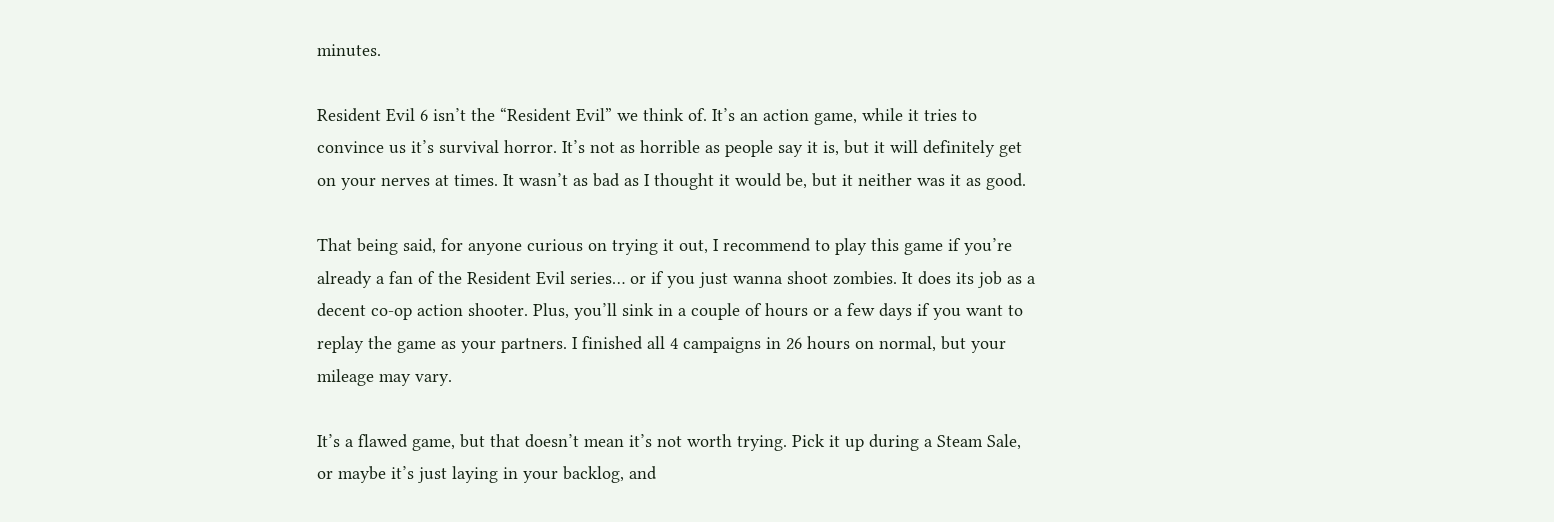minutes.

Resident Evil 6 isn’t the “Resident Evil” we think of. It’s an action game, while it tries to convince us it’s survival horror. It’s not as horrible as people say it is, but it will definitely get on your nerves at times. It wasn’t as bad as I thought it would be, but it neither was it as good.

That being said, for anyone curious on trying it out, I recommend to play this game if you’re already a fan of the Resident Evil series… or if you just wanna shoot zombies. It does its job as a decent co-op action shooter. Plus, you’ll sink in a couple of hours or a few days if you want to replay the game as your partners. I finished all 4 campaigns in 26 hours on normal, but your mileage may vary.

It’s a flawed game, but that doesn’t mean it’s not worth trying. Pick it up during a Steam Sale, or maybe it’s just laying in your backlog, and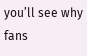you’ll see why fans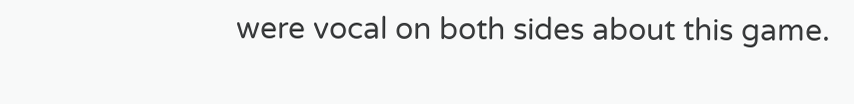were vocal on both sides about this game.